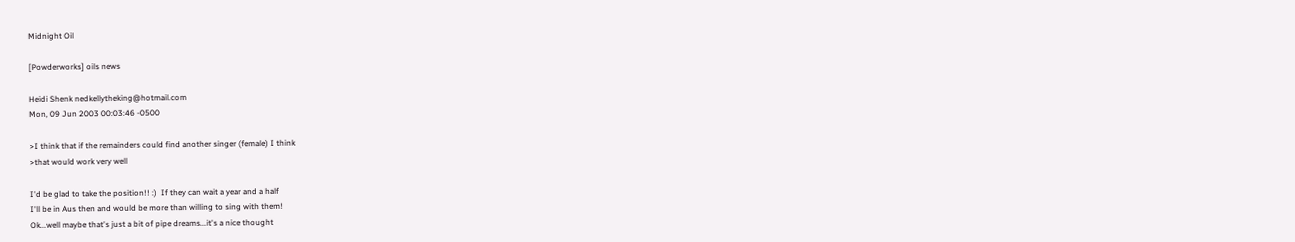Midnight Oil

[Powderworks] oils news

Heidi Shenk nedkellytheking@hotmail.com
Mon, 09 Jun 2003 00:03:46 -0500

>I think that if the remainders could find another singer (female) I think
>that would work very well

I'd be glad to take the position!! :)  If they can wait a year and a half
I'll be in Aus then and would be more than willing to sing with them!
Ok...well maybe that's just a bit of pipe dreams...it's a nice thought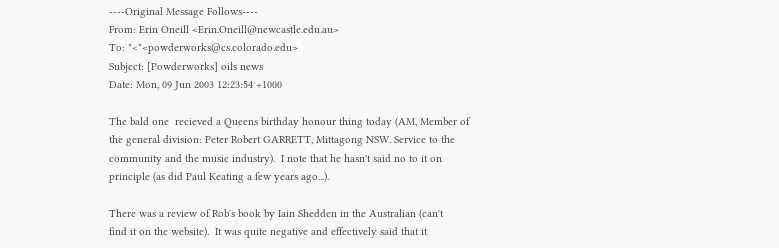----Original Message Follows----
From: Erin Oneill <Erin.Oneill@newcastle.edu.au>
To: "<"<powderworks@cs.colorado.edu>
Subject: [Powderworks] oils news
Date: Mon, 09 Jun 2003 12:23:54 +1000

The bald one  recieved a Queens birthday honour thing today (AM, Member of
the general division: Peter Robert GARRETT, Mittagong NSW. Service to the
community and the music industry).  I note that he hasn't said no to it on
principle (as did Paul Keating a few years ago...).

There was a review of Rob's book by Iain Shedden in the Australian (can't
find it on the website).  It was quite negative and effectively said that it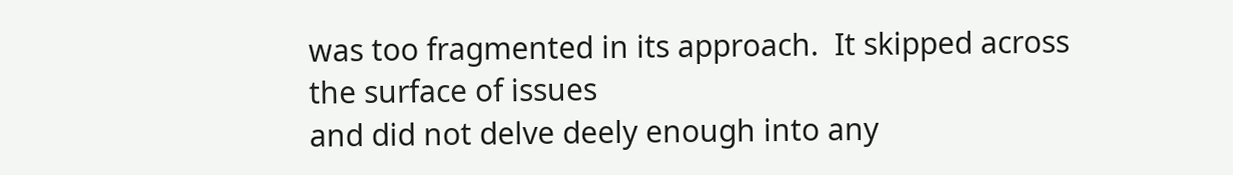was too fragmented in its approach.  It skipped across the surface of issues
and did not delve deely enough into any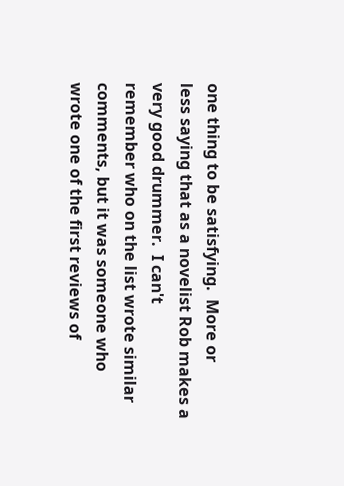one thing to be satisfying.  More or
less saying that as a novelist Rob makes a very good drummer.  I can't
remember who on the list wrote similar comments, but it was someone who
wrote one of the first reviews of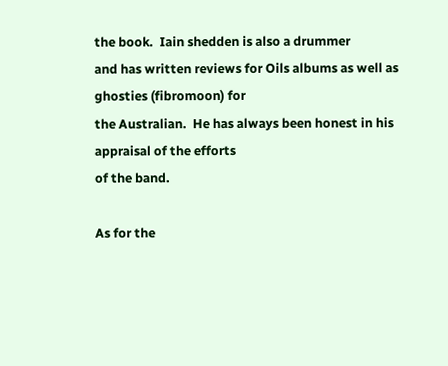the book.  Iain shedden is also a drummer
and has written reviews for Oils albums as well as ghosties (fibromoon) for
the Australian.  He has always been honest in his appraisal of the efforts
of the band.

As for the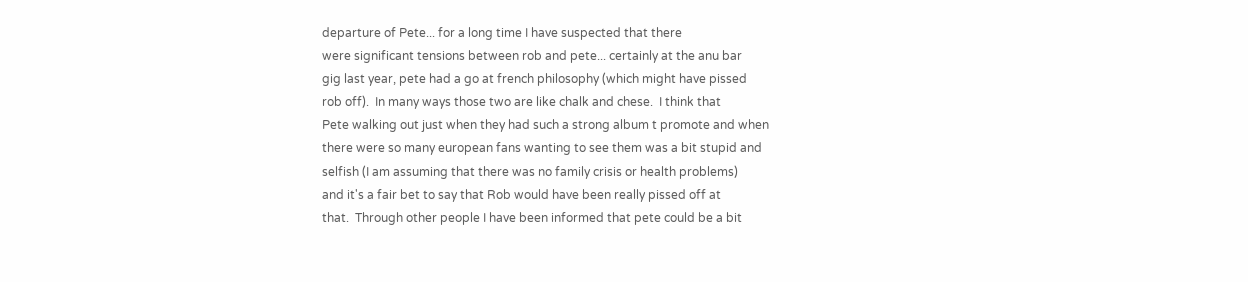departure of Pete... for a long time I have suspected that there
were significant tensions between rob and pete... certainly at the anu bar
gig last year, pete had a go at french philosophy (which might have pissed
rob off).  In many ways those two are like chalk and chese.  I think that
Pete walking out just when they had such a strong album t promote and when
there were so many european fans wanting to see them was a bit stupid and
selfish (I am assuming that there was no family crisis or health problems)
and it's a fair bet to say that Rob would have been really pissed off at
that.  Through other people I have been informed that pete could be a bit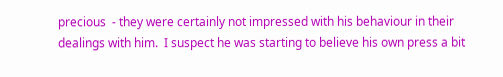precious  - they were certainly not impressed with his behaviour in their
dealings with him.  I suspect he was starting to believe his own press a bit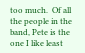too much.  Of all the people in the band, Pete is the one I like least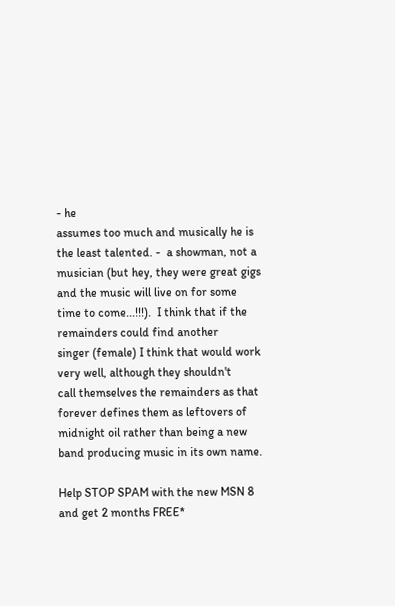- he
assumes too much and musically he is the least talented. -  a showman, not a
musician (but hey, they were great gigs and the music will live on for some
time to come...!!!).  I think that if the remainders could find another
singer (female) I think that would work very well, although they shouldn't
call themselves the remainders as that forever defines them as leftovers of
midnight oil rather than being a new band producing music in its own name.

Help STOP SPAM with the new MSN 8 and get 2 months FREE*